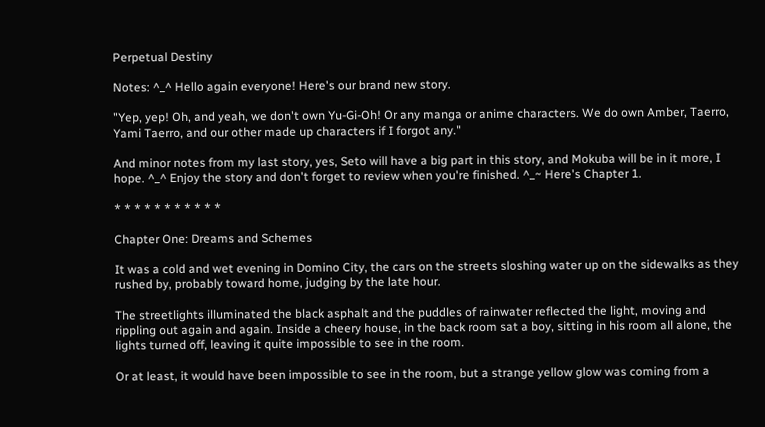Perpetual Destiny

Notes: ^_^ Hello again everyone! Here's our brand new story.

"Yep, yep! Oh, and yeah, we don't own Yu-Gi-Oh! Or any manga or anime characters. We do own Amber, Taerro, Yami Taerro, and our other made up characters if I forgot any."

And minor notes from my last story, yes, Seto will have a big part in this story, and Mokuba will be in it more, I hope. ^_^ Enjoy the story and don't forget to review when you're finished. ^_~ Here's Chapter 1.

* * * * * * * * * * *

Chapter One: Dreams and Schemes

It was a cold and wet evening in Domino City, the cars on the streets sloshing water up on the sidewalks as they rushed by, probably toward home, judging by the late hour.

The streetlights illuminated the black asphalt and the puddles of rainwater reflected the light, moving and rippling out again and again. Inside a cheery house, in the back room sat a boy, sitting in his room all alone, the lights turned off, leaving it quite impossible to see in the room.

Or at least, it would have been impossible to see in the room, but a strange yellow glow was coming from a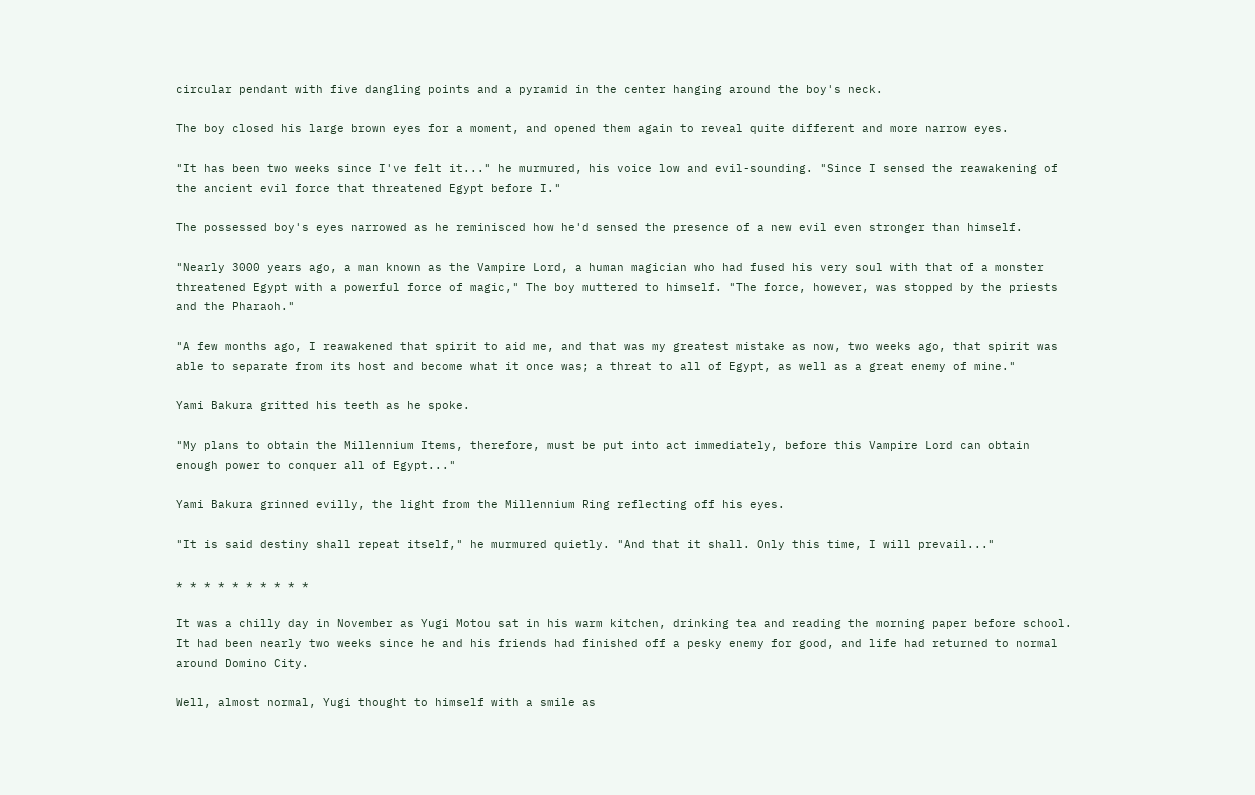circular pendant with five dangling points and a pyramid in the center hanging around the boy's neck.

The boy closed his large brown eyes for a moment, and opened them again to reveal quite different and more narrow eyes.

"It has been two weeks since I've felt it..." he murmured, his voice low and evil-sounding. "Since I sensed the reawakening of the ancient evil force that threatened Egypt before I."

The possessed boy's eyes narrowed as he reminisced how he'd sensed the presence of a new evil even stronger than himself.

"Nearly 3000 years ago, a man known as the Vampire Lord, a human magician who had fused his very soul with that of a monster threatened Egypt with a powerful force of magic," The boy muttered to himself. "The force, however, was stopped by the priests and the Pharaoh."

"A few months ago, I reawakened that spirit to aid me, and that was my greatest mistake as now, two weeks ago, that spirit was able to separate from its host and become what it once was; a threat to all of Egypt, as well as a great enemy of mine."

Yami Bakura gritted his teeth as he spoke.

"My plans to obtain the Millennium Items, therefore, must be put into act immediately, before this Vampire Lord can obtain enough power to conquer all of Egypt..."

Yami Bakura grinned evilly, the light from the Millennium Ring reflecting off his eyes.

"It is said destiny shall repeat itself," he murmured quietly. "And that it shall. Only this time, I will prevail..."

* * * * * * * * * *

It was a chilly day in November as Yugi Motou sat in his warm kitchen, drinking tea and reading the morning paper before school. It had been nearly two weeks since he and his friends had finished off a pesky enemy for good, and life had returned to normal around Domino City.

Well, almost normal, Yugi thought to himself with a smile as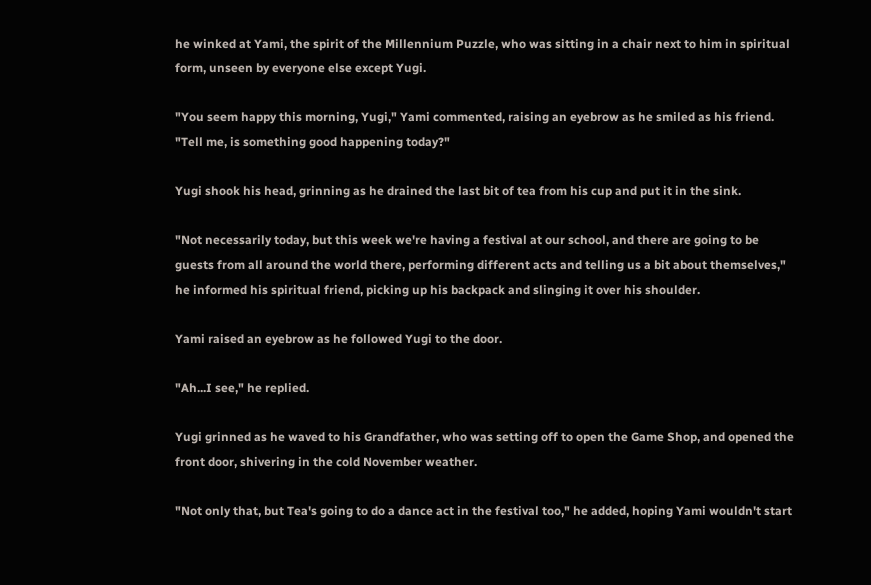he winked at Yami, the spirit of the Millennium Puzzle, who was sitting in a chair next to him in spiritual form, unseen by everyone else except Yugi.

"You seem happy this morning, Yugi," Yami commented, raising an eyebrow as he smiled as his friend. "Tell me, is something good happening today?"

Yugi shook his head, grinning as he drained the last bit of tea from his cup and put it in the sink.

"Not necessarily today, but this week we're having a festival at our school, and there are going to be guests from all around the world there, performing different acts and telling us a bit about themselves," he informed his spiritual friend, picking up his backpack and slinging it over his shoulder.

Yami raised an eyebrow as he followed Yugi to the door.

"Ah...I see," he replied.

Yugi grinned as he waved to his Grandfather, who was setting off to open the Game Shop, and opened the front door, shivering in the cold November weather.

"Not only that, but Tea's going to do a dance act in the festival too," he added, hoping Yami wouldn't start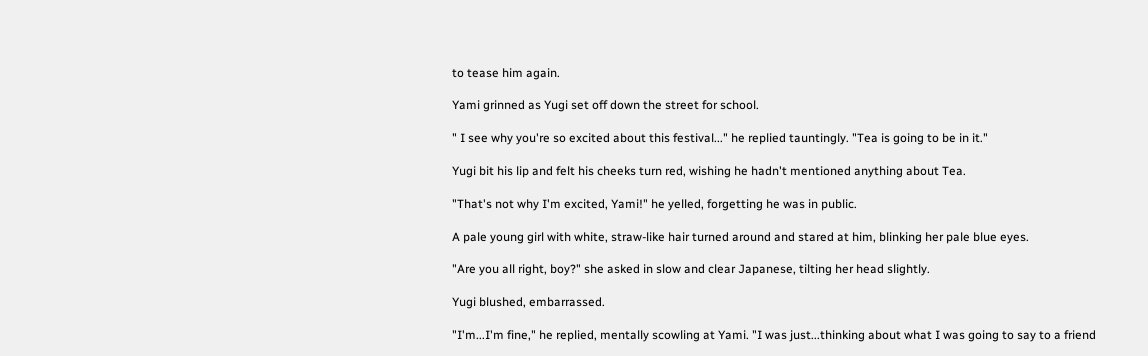to tease him again.

Yami grinned as Yugi set off down the street for school.

" I see why you're so excited about this festival..." he replied tauntingly. "Tea is going to be in it."

Yugi bit his lip and felt his cheeks turn red, wishing he hadn't mentioned anything about Tea.

"That's not why I'm excited, Yami!" he yelled, forgetting he was in public.

A pale young girl with white, straw-like hair turned around and stared at him, blinking her pale blue eyes.

"Are you all right, boy?" she asked in slow and clear Japanese, tilting her head slightly.

Yugi blushed, embarrassed.

"I'm...I'm fine," he replied, mentally scowling at Yami. "I was just...thinking about what I was going to say to a friend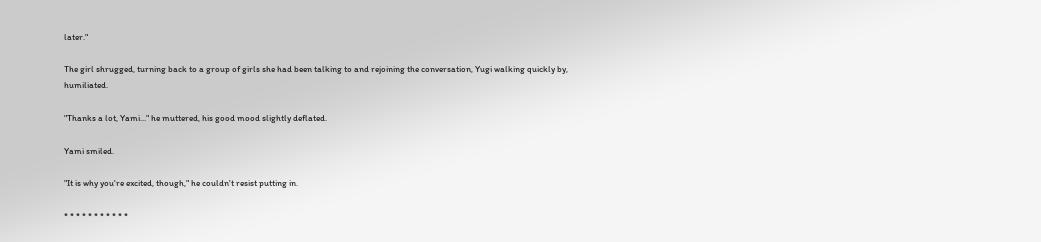later."

The girl shrugged, turning back to a group of girls she had been talking to and rejoining the conversation, Yugi walking quickly by, humiliated.

"Thanks a lot, Yami..." he muttered, his good mood slightly deflated.

Yami smiled.

"It is why you're excited, though," he couldn't resist putting in.

* * * * * * * * * * *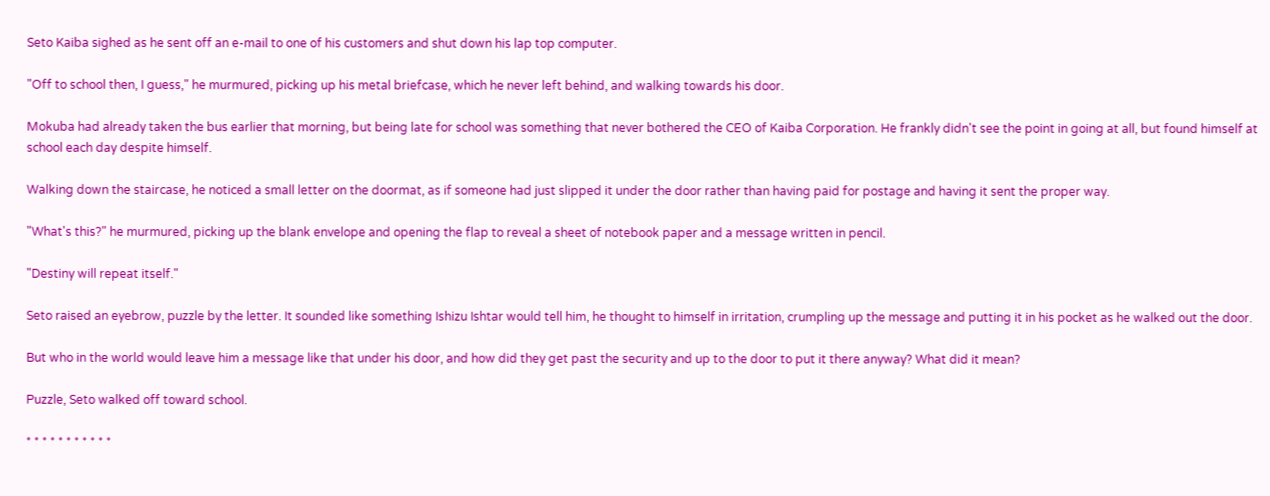Seto Kaiba sighed as he sent off an e-mail to one of his customers and shut down his lap top computer.

"Off to school then, I guess," he murmured, picking up his metal briefcase, which he never left behind, and walking towards his door.

Mokuba had already taken the bus earlier that morning, but being late for school was something that never bothered the CEO of Kaiba Corporation. He frankly didn't see the point in going at all, but found himself at school each day despite himself.

Walking down the staircase, he noticed a small letter on the doormat, as if someone had just slipped it under the door rather than having paid for postage and having it sent the proper way.

"What's this?" he murmured, picking up the blank envelope and opening the flap to reveal a sheet of notebook paper and a message written in pencil.

"Destiny will repeat itself."

Seto raised an eyebrow, puzzle by the letter. It sounded like something Ishizu Ishtar would tell him, he thought to himself in irritation, crumpling up the message and putting it in his pocket as he walked out the door.

But who in the world would leave him a message like that under his door, and how did they get past the security and up to the door to put it there anyway? What did it mean?

Puzzle, Seto walked off toward school.

* * * * * * * * * * *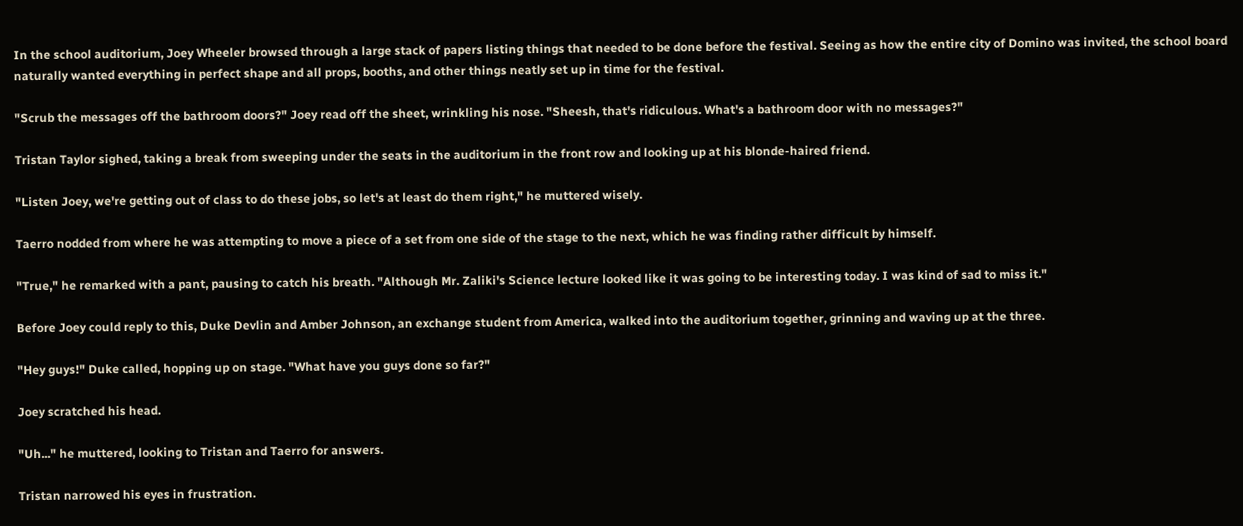In the school auditorium, Joey Wheeler browsed through a large stack of papers listing things that needed to be done before the festival. Seeing as how the entire city of Domino was invited, the school board naturally wanted everything in perfect shape and all props, booths, and other things neatly set up in time for the festival.

"Scrub the messages off the bathroom doors?" Joey read off the sheet, wrinkling his nose. "Sheesh, that's ridiculous. What's a bathroom door with no messages?"

Tristan Taylor sighed, taking a break from sweeping under the seats in the auditorium in the front row and looking up at his blonde-haired friend.

"Listen Joey, we're getting out of class to do these jobs, so let's at least do them right," he muttered wisely.

Taerro nodded from where he was attempting to move a piece of a set from one side of the stage to the next, which he was finding rather difficult by himself.

"True," he remarked with a pant, pausing to catch his breath. "Although Mr. Zaliki's Science lecture looked like it was going to be interesting today. I was kind of sad to miss it."

Before Joey could reply to this, Duke Devlin and Amber Johnson, an exchange student from America, walked into the auditorium together, grinning and waving up at the three.

"Hey guys!" Duke called, hopping up on stage. "What have you guys done so far?"

Joey scratched his head.

"Uh..." he muttered, looking to Tristan and Taerro for answers.

Tristan narrowed his eyes in frustration.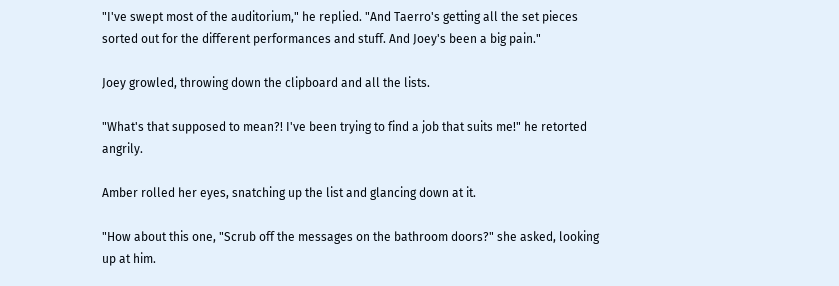"I've swept most of the auditorium," he replied. "And Taerro's getting all the set pieces sorted out for the different performances and stuff. And Joey's been a big pain."

Joey growled, throwing down the clipboard and all the lists.

"What's that supposed to mean?! I've been trying to find a job that suits me!" he retorted angrily.

Amber rolled her eyes, snatching up the list and glancing down at it.

"How about this one, "Scrub off the messages on the bathroom doors?" she asked, looking up at him.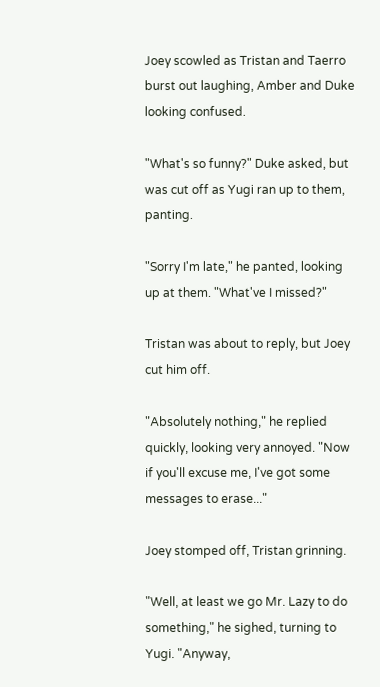Joey scowled as Tristan and Taerro burst out laughing, Amber and Duke looking confused.

"What's so funny?" Duke asked, but was cut off as Yugi ran up to them, panting.

"Sorry I'm late," he panted, looking up at them. "What've I missed?"

Tristan was about to reply, but Joey cut him off.

"Absolutely nothing," he replied quickly, looking very annoyed. "Now if you'll excuse me, I've got some messages to erase..."

Joey stomped off, Tristan grinning.

"Well, at least we go Mr. Lazy to do something," he sighed, turning to Yugi. "Anyway,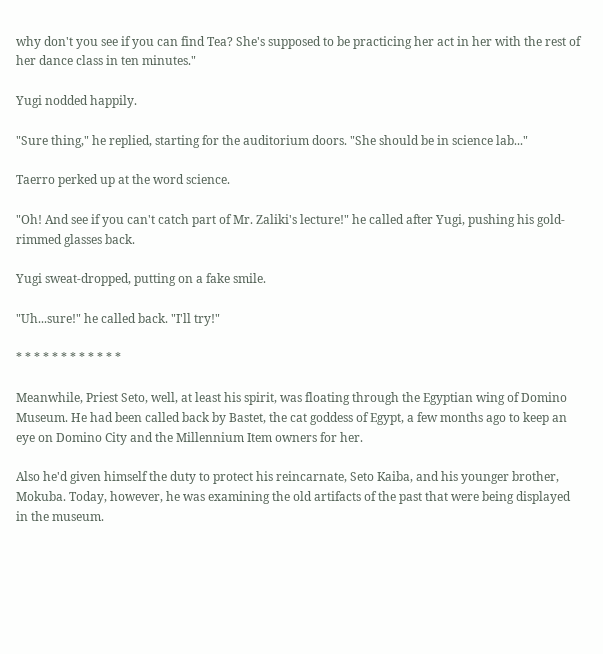why don't you see if you can find Tea? She's supposed to be practicing her act in her with the rest of her dance class in ten minutes."

Yugi nodded happily.

"Sure thing," he replied, starting for the auditorium doors. "She should be in science lab..."

Taerro perked up at the word science.

"Oh! And see if you can't catch part of Mr. Zaliki's lecture!" he called after Yugi, pushing his gold-rimmed glasses back.

Yugi sweat-dropped, putting on a fake smile.

"Uh...sure!" he called back. "I'll try!"

* * * * * * * * * * * *

Meanwhile, Priest Seto, well, at least his spirit, was floating through the Egyptian wing of Domino Museum. He had been called back by Bastet, the cat goddess of Egypt, a few months ago to keep an eye on Domino City and the Millennium Item owners for her.

Also he'd given himself the duty to protect his reincarnate, Seto Kaiba, and his younger brother, Mokuba. Today, however, he was examining the old artifacts of the past that were being displayed in the museum.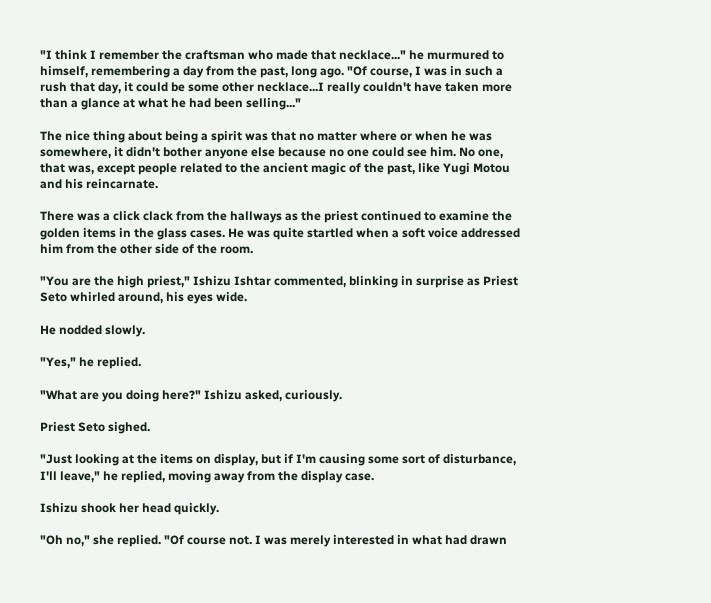"I think I remember the craftsman who made that necklace..." he murmured to himself, remembering a day from the past, long ago. "Of course, I was in such a rush that day, it could be some other necklace...I really couldn't have taken more than a glance at what he had been selling..."

The nice thing about being a spirit was that no matter where or when he was somewhere, it didn't bother anyone else because no one could see him. No one, that was, except people related to the ancient magic of the past, like Yugi Motou and his reincarnate.

There was a click clack from the hallways as the priest continued to examine the golden items in the glass cases. He was quite startled when a soft voice addressed him from the other side of the room.

"You are the high priest," Ishizu Ishtar commented, blinking in surprise as Priest Seto whirled around, his eyes wide.

He nodded slowly.

"Yes," he replied.

"What are you doing here?" Ishizu asked, curiously.

Priest Seto sighed.

"Just looking at the items on display, but if I'm causing some sort of disturbance, I'll leave," he replied, moving away from the display case.

Ishizu shook her head quickly.

"Oh no," she replied. "Of course not. I was merely interested in what had drawn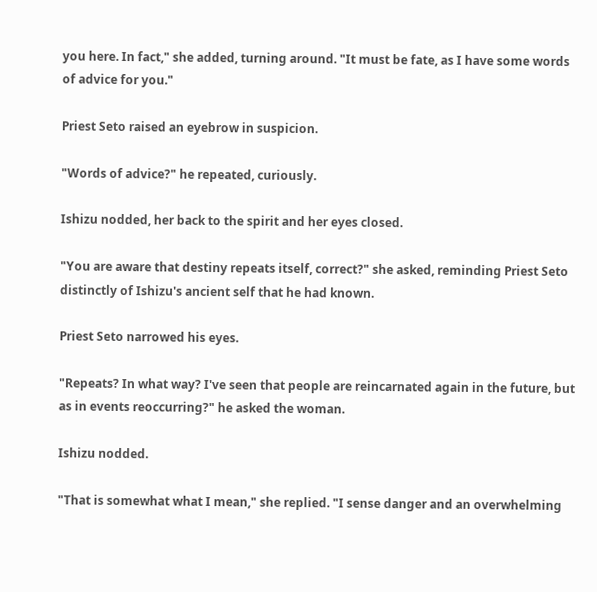you here. In fact," she added, turning around. "It must be fate, as I have some words of advice for you."

Priest Seto raised an eyebrow in suspicion.

"Words of advice?" he repeated, curiously.

Ishizu nodded, her back to the spirit and her eyes closed.

"You are aware that destiny repeats itself, correct?" she asked, reminding Priest Seto distinctly of Ishizu's ancient self that he had known.

Priest Seto narrowed his eyes.

"Repeats? In what way? I've seen that people are reincarnated again in the future, but as in events reoccurring?" he asked the woman.

Ishizu nodded.

"That is somewhat what I mean," she replied. "I sense danger and an overwhelming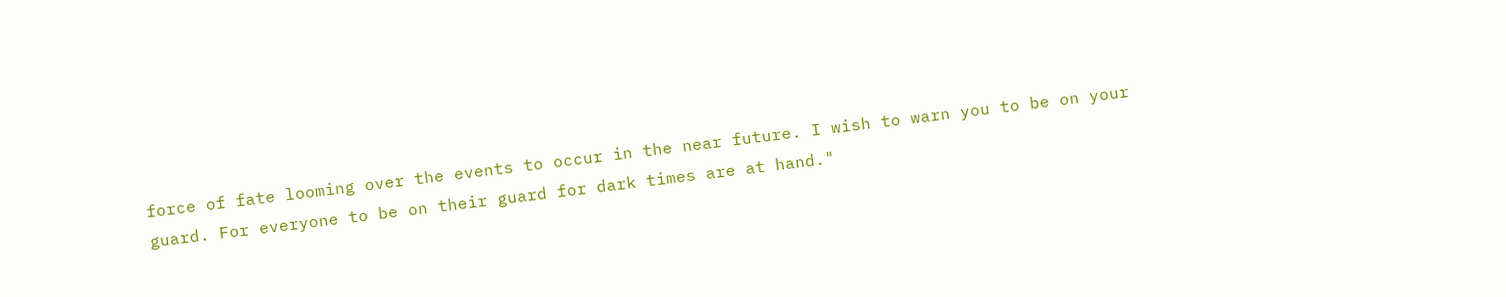force of fate looming over the events to occur in the near future. I wish to warn you to be on your guard. For everyone to be on their guard for dark times are at hand."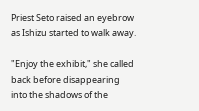Priest Seto raised an eyebrow as Ishizu started to walk away.

"Enjoy the exhibit," she called back before disappearing into the shadows of the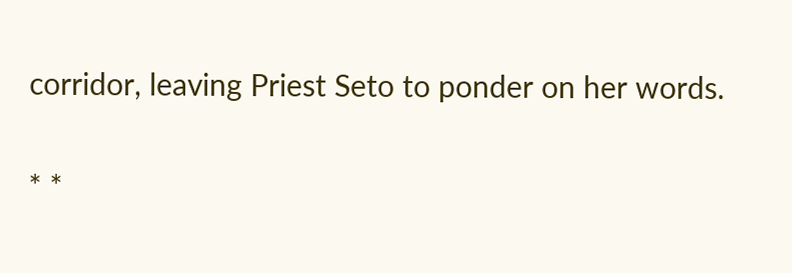corridor, leaving Priest Seto to ponder on her words.

* *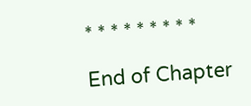* * * * * * * * *

End of Chapter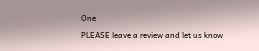One

PLEASE leave a review and let us know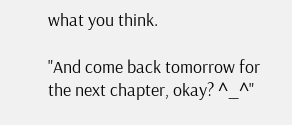what you think.

"And come back tomorrow for the next chapter, okay? ^_^"